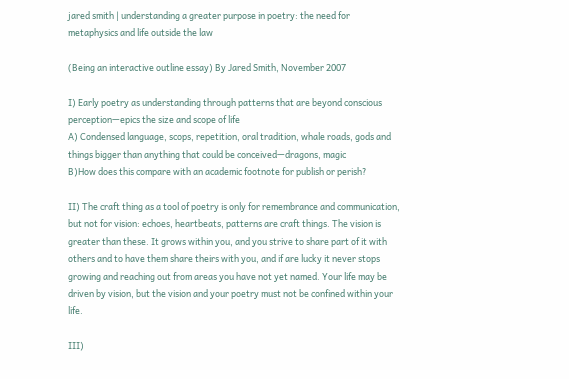jared smith | understanding a greater purpose in poetry: the need for metaphysics and life outside the law

(Being an interactive outline essay) By Jared Smith, November 2007

I) Early poetry as understanding through patterns that are beyond conscious perception—epics the size and scope of life
A) Condensed language, scops, repetition, oral tradition, whale roads, gods and things bigger than anything that could be conceived—dragons, magic
B)How does this compare with an academic footnote for publish or perish?

II) The craft thing as a tool of poetry is only for remembrance and communication, but not for vision: echoes, heartbeats, patterns are craft things. The vision is greater than these. It grows within you, and you strive to share part of it with others and to have them share theirs with you, and if are lucky it never stops growing and reaching out from areas you have not yet named. Your life may be driven by vision, but the vision and your poetry must not be confined within your life.

III)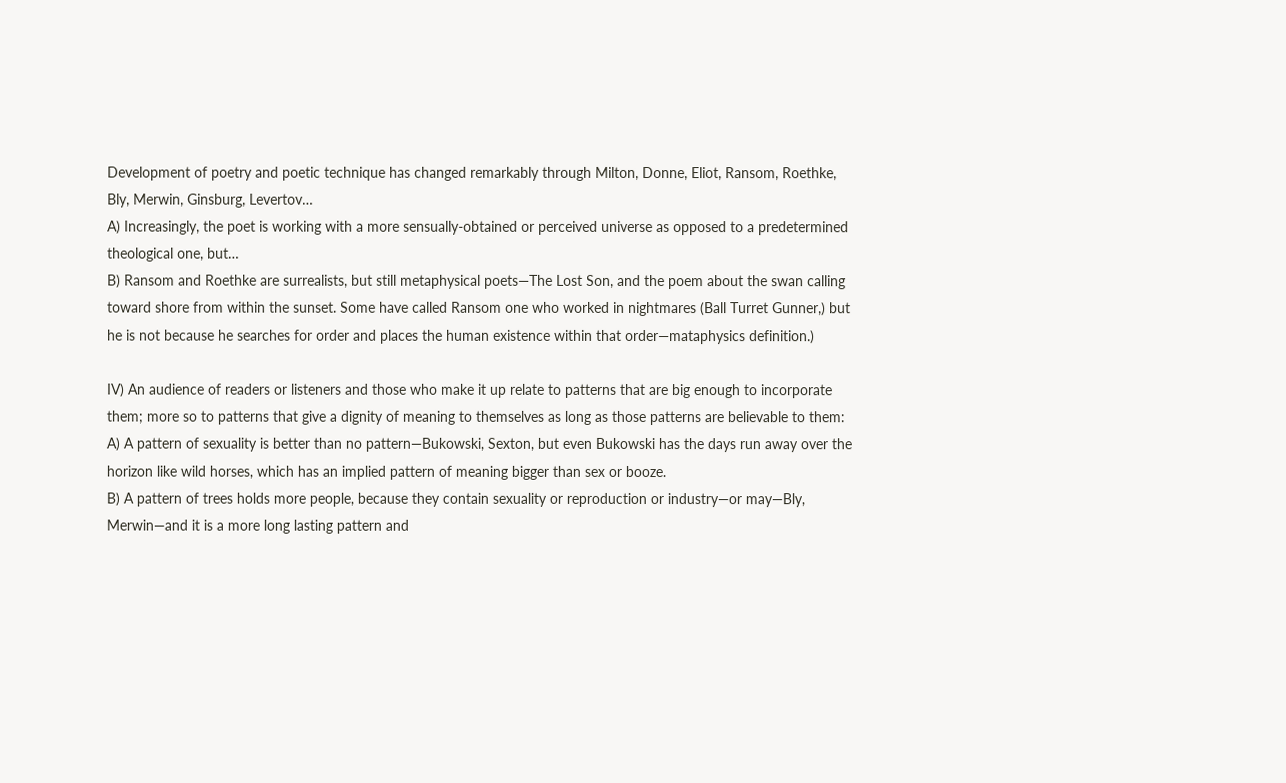Development of poetry and poetic technique has changed remarkably through Milton, Donne, Eliot, Ransom, Roethke, Bly, Merwin, Ginsburg, Levertov…
A) Increasingly, the poet is working with a more sensually-obtained or perceived universe as opposed to a predetermined theological one, but…
B) Ransom and Roethke are surrealists, but still metaphysical poets—The Lost Son, and the poem about the swan calling toward shore from within the sunset. Some have called Ransom one who worked in nightmares (Ball Turret Gunner,) but he is not because he searches for order and places the human existence within that order—mataphysics definition.)

IV) An audience of readers or listeners and those who make it up relate to patterns that are big enough to incorporate them; more so to patterns that give a dignity of meaning to themselves as long as those patterns are believable to them:
A) A pattern of sexuality is better than no pattern—Bukowski, Sexton, but even Bukowski has the days run away over the horizon like wild horses, which has an implied pattern of meaning bigger than sex or booze.
B) A pattern of trees holds more people, because they contain sexuality or reproduction or industry—or may—Bly, Merwin—and it is a more long lasting pattern and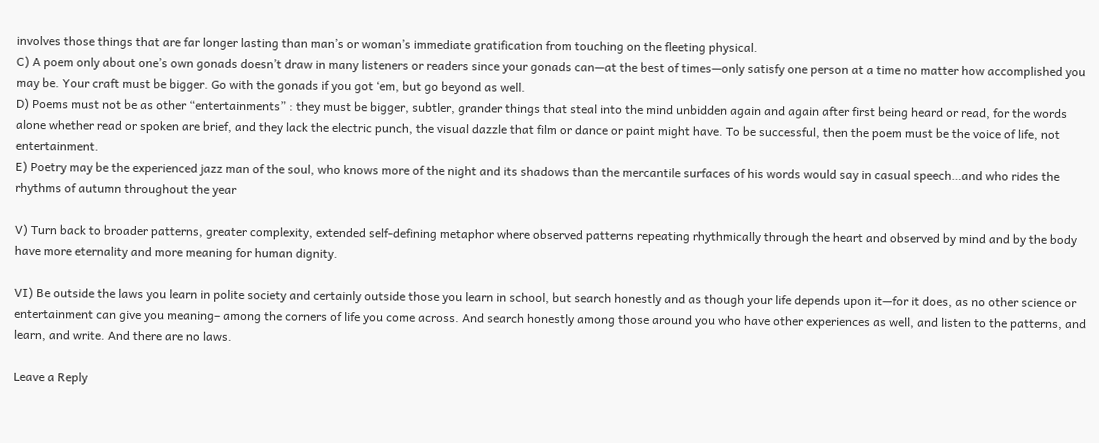involves those things that are far longer lasting than man’s or woman’s immediate gratification from touching on the fleeting physical.
C) A poem only about one’s own gonads doesn’t draw in many listeners or readers since your gonads can—at the best of times—only satisfy one person at a time no matter how accomplished you may be. Your craft must be bigger. Go with the gonads if you got ‘em, but go beyond as well.
D) Poems must not be as other “entertainments” : they must be bigger, subtler, grander things that steal into the mind unbidden again and again after first being heard or read, for the words alone whether read or spoken are brief, and they lack the electric punch, the visual dazzle that film or dance or paint might have. To be successful, then the poem must be the voice of life, not entertainment.
E) Poetry may be the experienced jazz man of the soul, who knows more of the night and its shadows than the mercantile surfaces of his words would say in casual speech…and who rides the rhythms of autumn throughout the year

V) Turn back to broader patterns, greater complexity, extended self-defining metaphor where observed patterns repeating rhythmically through the heart and observed by mind and by the body have more eternality and more meaning for human dignity.

VI) Be outside the laws you learn in polite society and certainly outside those you learn in school, but search honestly and as though your life depends upon it—for it does, as no other science or entertainment can give you meaning– among the corners of life you come across. And search honestly among those around you who have other experiences as well, and listen to the patterns, and learn, and write. And there are no laws.

Leave a Reply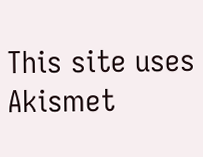This site uses Akismet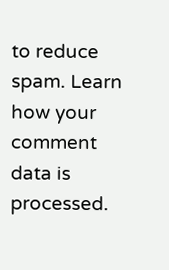to reduce spam. Learn how your comment data is processed.